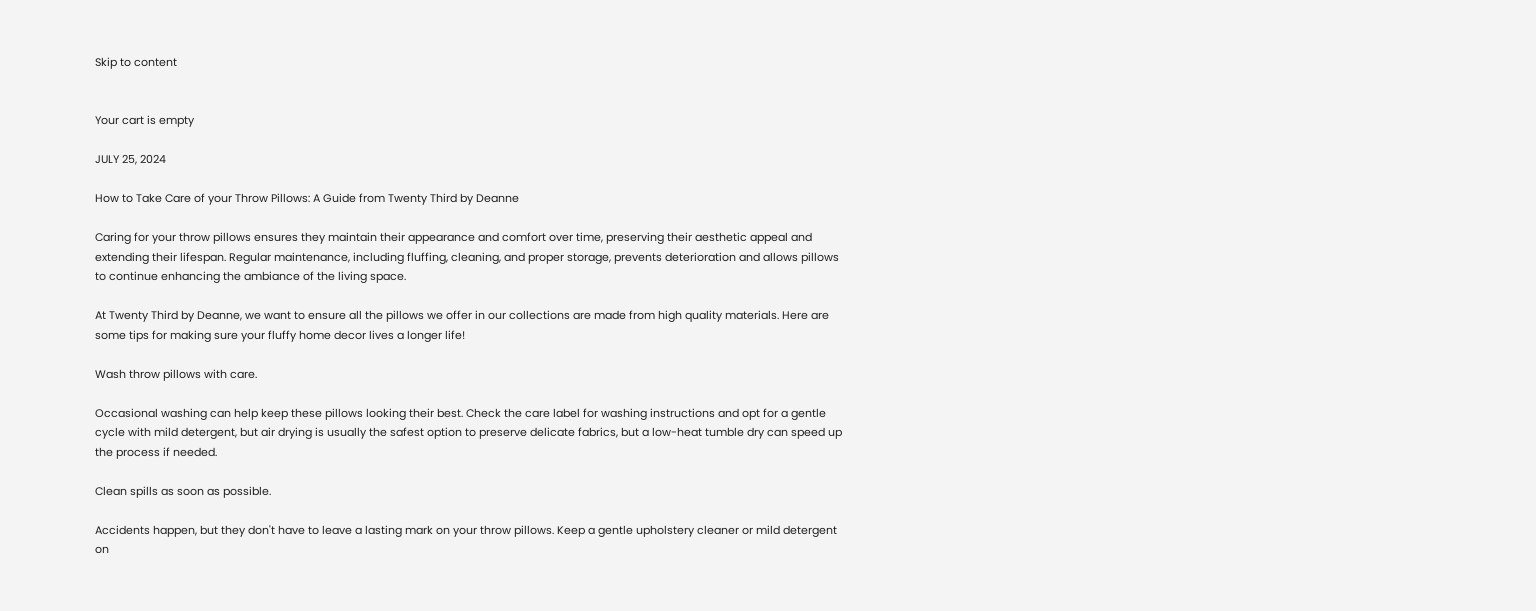Skip to content


Your cart is empty

JULY 25, 2024

How to Take Care of your Throw Pillows: A Guide from Twenty Third by Deanne

Caring for your throw pillows ensures they maintain their appearance and comfort over time, preserving their aesthetic appeal and extending their lifespan. Regular maintenance, including fluffing, cleaning, and proper storage, prevents deterioration and allows pillows to continue enhancing the ambiance of the living space.

At Twenty Third by Deanne, we want to ensure all the pillows we offer in our collections are made from high quality materials. Here are some tips for making sure your fluffy home decor lives a longer life!

Wash throw pillows with care.

Occasional washing can help keep these pillows looking their best. Check the care label for washing instructions and opt for a gentle cycle with mild detergent, but air drying is usually the safest option to preserve delicate fabrics, but a low-heat tumble dry can speed up the process if needed.

Clean spills as soon as possible.

Accidents happen, but they don't have to leave a lasting mark on your throw pillows. Keep a gentle upholstery cleaner or mild detergent on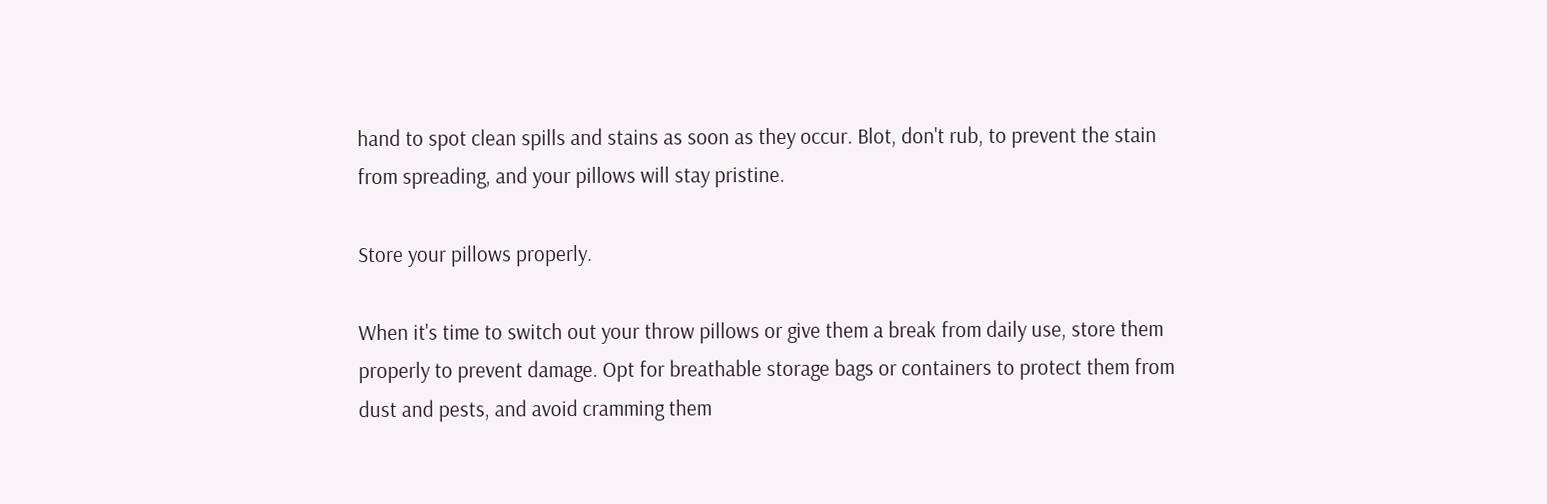hand to spot clean spills and stains as soon as they occur. Blot, don't rub, to prevent the stain from spreading, and your pillows will stay pristine.

Store your pillows properly.

When it's time to switch out your throw pillows or give them a break from daily use, store them properly to prevent damage. Opt for breathable storage bags or containers to protect them from dust and pests, and avoid cramming them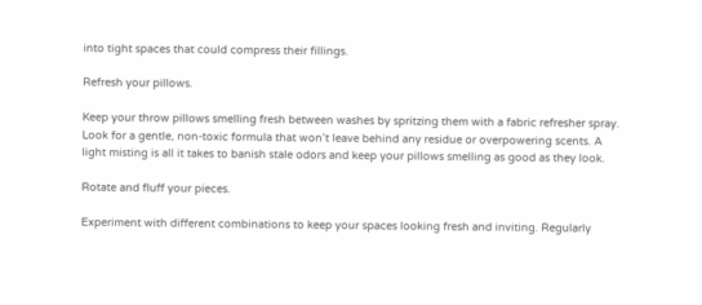into tight spaces that could compress their fillings.

Refresh your pillows.

Keep your throw pillows smelling fresh between washes by spritzing them with a fabric refresher spray. Look for a gentle, non-toxic formula that won’t leave behind any residue or overpowering scents. A light misting is all it takes to banish stale odors and keep your pillows smelling as good as they look.

Rotate and fluff your pieces.

Experiment with different combinations to keep your spaces looking fresh and inviting. Regularly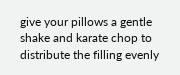give your pillows a gentle shake and karate chop to distribute the filling evenly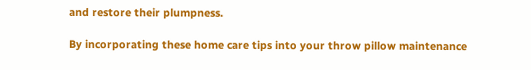and restore their plumpness.

By incorporating these home care tips into your throw pillow maintenance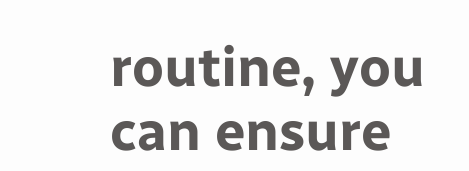routine, you can ensure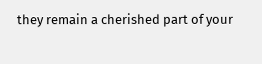they remain a cherished part of your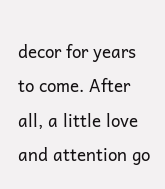decor for years to come. After all, a little love and attention go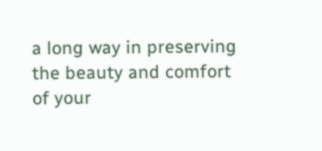a long way in preserving the beauty and comfort of your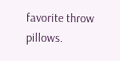favorite throw pillows.